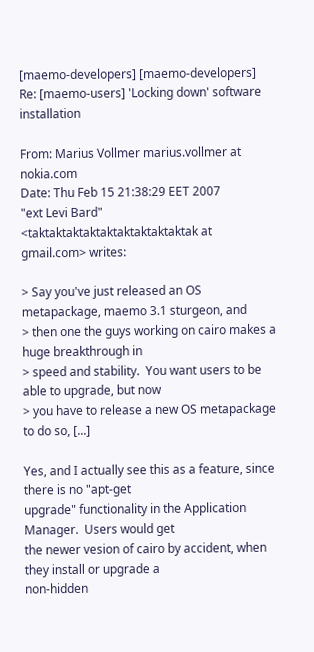[maemo-developers] [maemo-developers] Re: [maemo-users] 'Locking down' software installation

From: Marius Vollmer marius.vollmer at nokia.com
Date: Thu Feb 15 21:38:29 EET 2007
"ext Levi Bard" <taktaktaktaktaktaktaktaktaktak at gmail.com> writes:

> Say you've just released an OS metapackage, maemo 3.1 sturgeon, and
> then one the guys working on cairo makes a huge breakthrough in
> speed and stability.  You want users to be able to upgrade, but now
> you have to release a new OS metapackage to do so, [...]

Yes, and I actually see this as a feature, since there is no "apt-get
upgrade" functionality in the Application Manager.  Users would get
the newer vesion of cairo by accident, when they install or upgrade a
non-hidden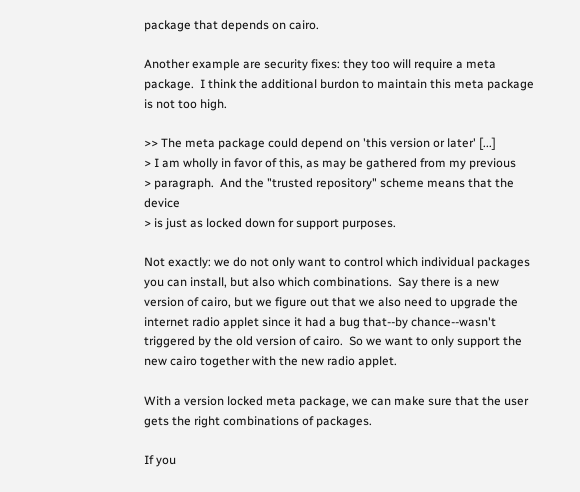package that depends on cairo.

Another example are security fixes: they too will require a meta
package.  I think the additional burdon to maintain this meta package
is not too high.

>> The meta package could depend on 'this version or later' [...]
> I am wholly in favor of this, as may be gathered from my previous
> paragraph.  And the "trusted repository" scheme means that the device
> is just as locked down for support purposes.

Not exactly: we do not only want to control which individual packages
you can install, but also which combinations.  Say there is a new
version of cairo, but we figure out that we also need to upgrade the
internet radio applet since it had a bug that--by chance--wasn't
triggered by the old version of cairo.  So we want to only support the
new cairo together with the new radio applet.

With a version locked meta package, we can make sure that the user
gets the right combinations of packages.

If you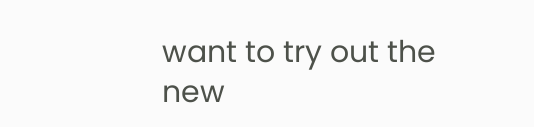want to try out the new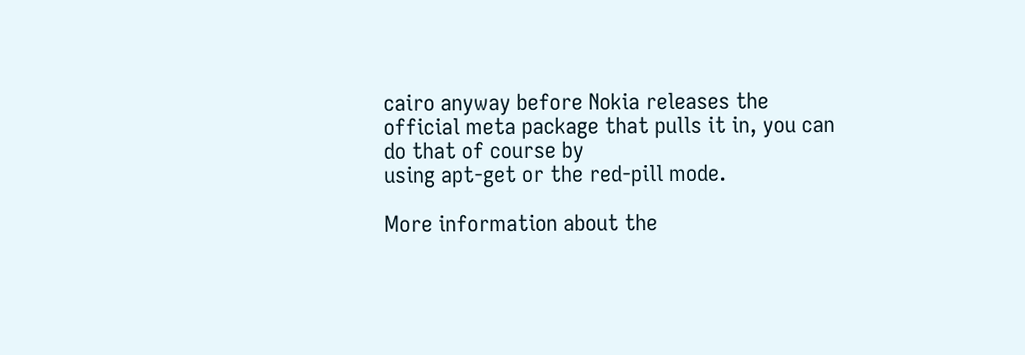cairo anyway before Nokia releases the
official meta package that pulls it in, you can do that of course by
using apt-get or the red-pill mode.

More information about the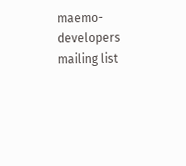maemo-developers mailing list